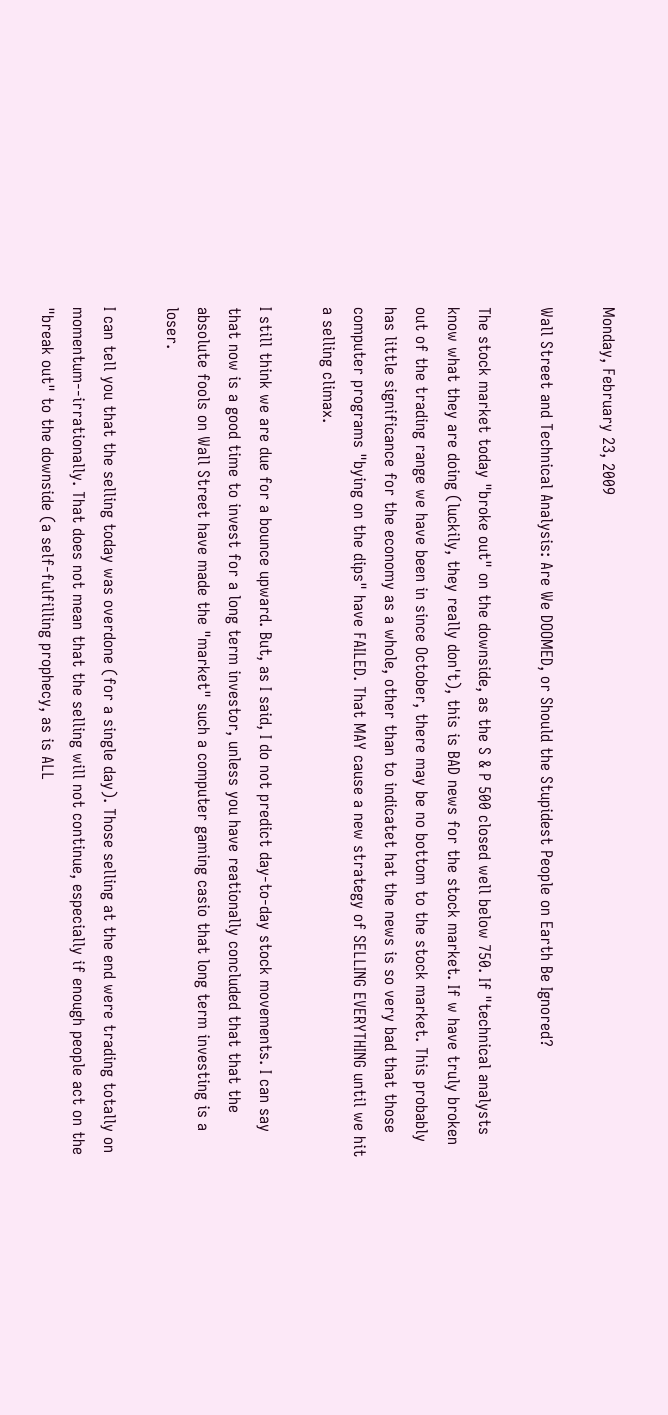Monday, February 23, 2009

Wall Street and Technical Analysis: Are We DOOMED, or Should the Stupidest People on Earth Be Ignored?

The stock market today "broke out" on the downside, as the S & P 500 closed well below 750. If "technical analysts know what they are doing (luckily, they really don't), this is BAD news for the stock market. If w have truly broken out of the trading range we have been in since October, there may be no bottom to the stock market. This probably has little significance for the economy as a whole, other than to indicatet hat the news is so very bad that those computer programs "bying on the dips" have FAILED. That MAY cause a new strategy of SELLING EVERYTHING until we hit a selling climax.

I still think we are due for a bounce upward. But, as I said, I do not predict day-to-day stock movements. I can say that now is a good time to invest for a long term investor, unless you have reationally concluded that that the absolute fools on Wall Street have made the "market" such a computer gaming casio that long term investing is a loser.

I can tell you that the selling today was overdone (for a single day). Those selling at the end were trading totally on momentum--irrationally. That does not mean that the selling will not continue, especially if enough people act on the "break out" to the downside (a self-fulfilling prophecy, as is ALL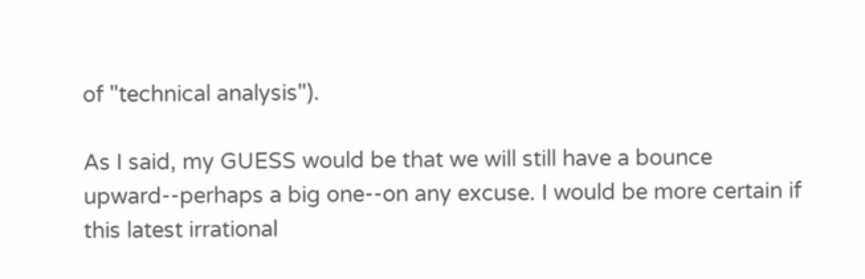of "technical analysis").

As I said, my GUESS would be that we will still have a bounce upward--perhaps a big one--on any excuse. I would be more certain if this latest irrational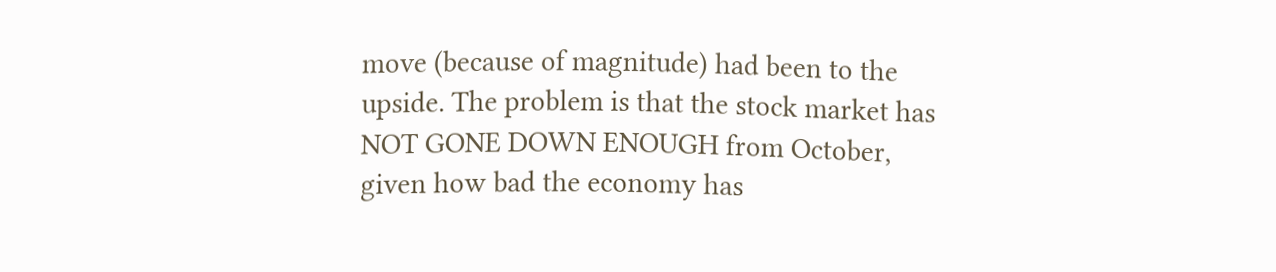move (because of magnitude) had been to the upside. The problem is that the stock market has NOT GONE DOWN ENOUGH from October, given how bad the economy has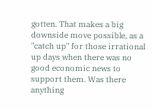gotten. That makes a big downside move possible, as a "catch up" for those irrational up days when there was no good economic news to support them. Was there anything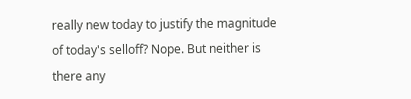really new today to justify the magnitude of today's selloff? Nope. But neither is there any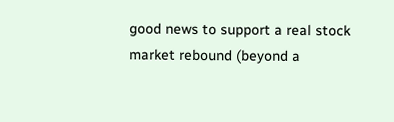good news to support a real stock market rebound (beyond a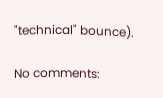"technical" bounce).

No comments: